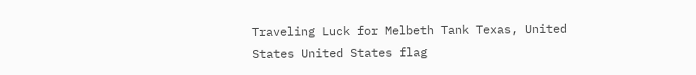Traveling Luck for Melbeth Tank Texas, United States United States flag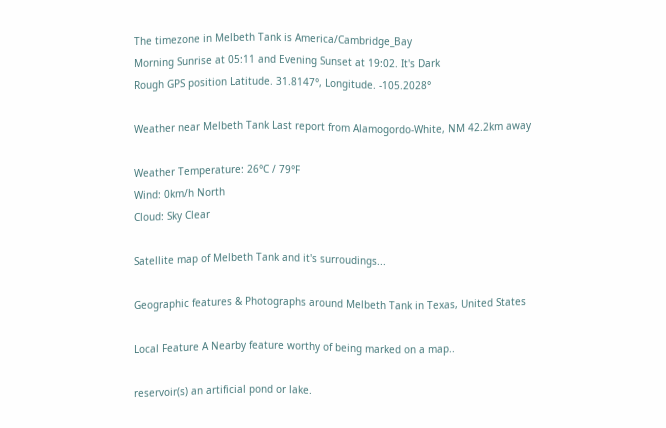The timezone in Melbeth Tank is America/Cambridge_Bay
Morning Sunrise at 05:11 and Evening Sunset at 19:02. It's Dark
Rough GPS position Latitude. 31.8147°, Longitude. -105.2028°

Weather near Melbeth Tank Last report from Alamogordo-White, NM 42.2km away

Weather Temperature: 26°C / 79°F
Wind: 0km/h North
Cloud: Sky Clear

Satellite map of Melbeth Tank and it's surroudings...

Geographic features & Photographs around Melbeth Tank in Texas, United States

Local Feature A Nearby feature worthy of being marked on a map..

reservoir(s) an artificial pond or lake.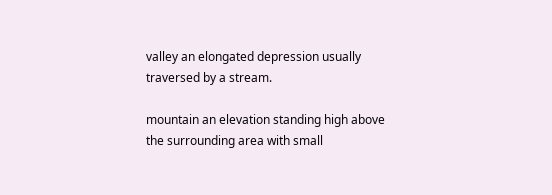valley an elongated depression usually traversed by a stream.

mountain an elevation standing high above the surrounding area with small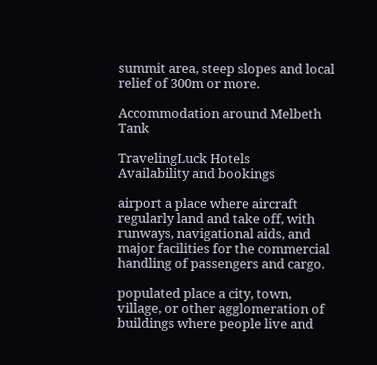summit area, steep slopes and local relief of 300m or more.

Accommodation around Melbeth Tank

TravelingLuck Hotels
Availability and bookings

airport a place where aircraft regularly land and take off, with runways, navigational aids, and major facilities for the commercial handling of passengers and cargo.

populated place a city, town, village, or other agglomeration of buildings where people live and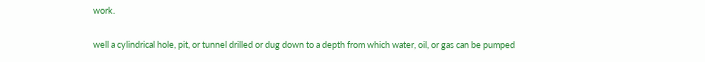work.

well a cylindrical hole, pit, or tunnel drilled or dug down to a depth from which water, oil, or gas can be pumped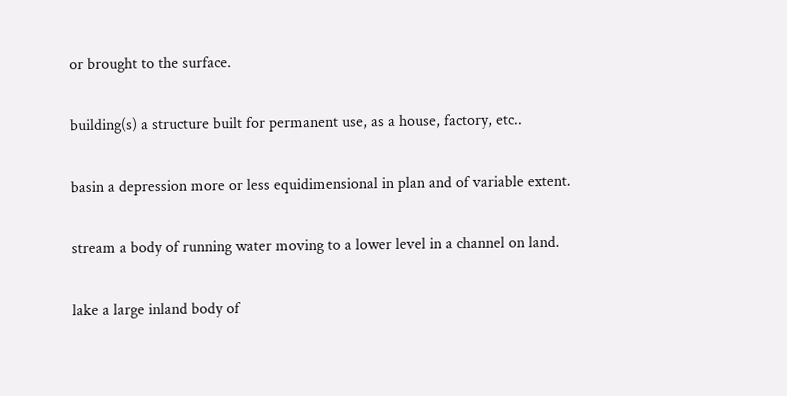or brought to the surface.

building(s) a structure built for permanent use, as a house, factory, etc..

basin a depression more or less equidimensional in plan and of variable extent.

stream a body of running water moving to a lower level in a channel on land.

lake a large inland body of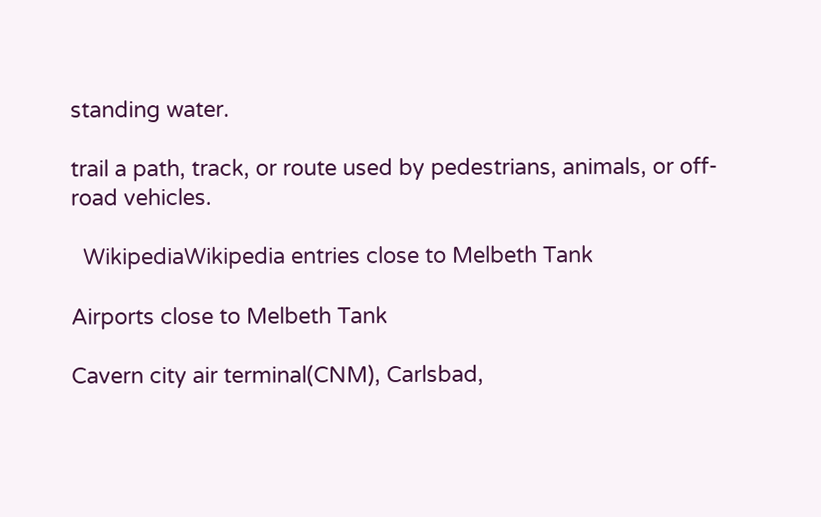standing water.

trail a path, track, or route used by pedestrians, animals, or off-road vehicles.

  WikipediaWikipedia entries close to Melbeth Tank

Airports close to Melbeth Tank

Cavern city air terminal(CNM), Carlsbad,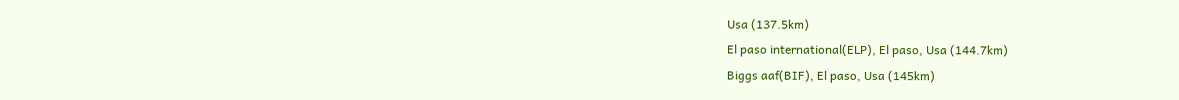Usa (137.5km)
El paso international(ELP), El paso, Usa (144.7km)
Biggs aaf(BIF), El paso, Usa (145km)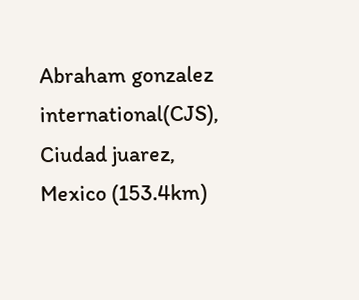Abraham gonzalez international(CJS), Ciudad juarez, Mexico (153.4km)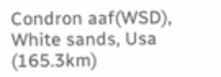Condron aaf(WSD), White sands, Usa (165.3km)